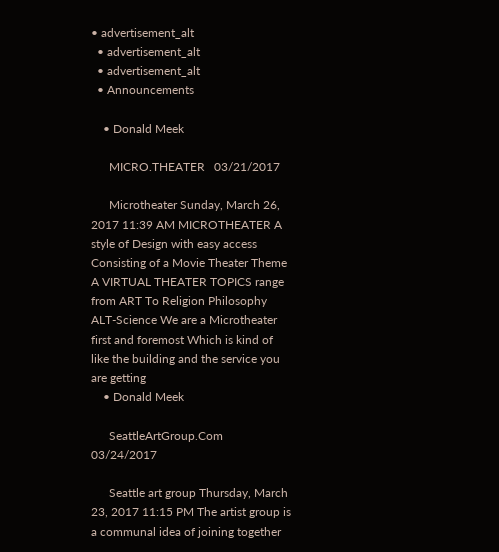• advertisement_alt
  • advertisement_alt
  • advertisement_alt
  • Announcements

    • Donald Meek

      MICRO.THEATER   03/21/2017

      Microtheater Sunday, March 26, 2017 11:39 AM MICROTHEATER A style of Design with easy access Consisting of a Movie Theater Theme A VIRTUAL THEATER TOPICS range from ART To Religion Philosophy ALT-Science We are a Microtheater first and foremost Which is kind of like the building and the service you are getting
    • Donald Meek

      SeattleArtGroup.Com   03/24/2017

      Seattle art group Thursday, March 23, 2017 11:15 PM The artist group is a communal idea of joining together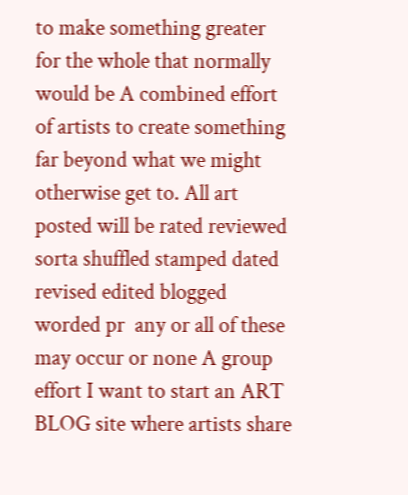to make something greater for the whole that normally would be A combined effort of artists to create something far beyond what we might otherwise get to. All art posted will be rated reviewed sorta shuffled stamped dated revised edited blogged worded pr  any or all of these may occur or none A group effort I want to start an ART BLOG site where artists share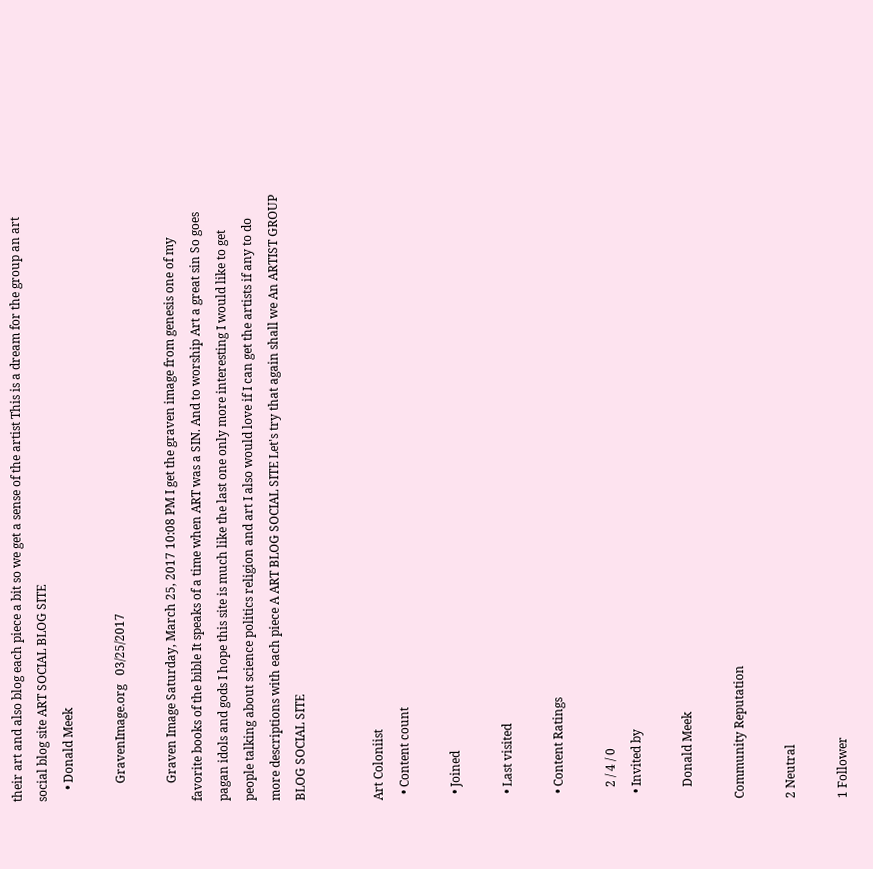their art and also blog each piece a bit so we get a sense of the artist This is a dream for the group an art social blog site ART SOCIAL BLOG SITE
    • Donald Meek

      GravenImage.org   03/25/2017

      Graven Image Saturday, March 25, 2017 10:08 PM I get the graven image from genesis one of my favorite books of the bible It speaks of a time when ART was a SIN. And to worship Art a great sin So goes pagan idols and gods I hope this site is much like the last one only more interesting I would like to get people talking about science politics religion and art I also would love if I can get the artists if any to do more descriptions with each piece A ART BLOG SOCIAL SITE Let's try that again shall we An ARTIST GROUP BLOG SOCIAL SITE


Art Coloniist
  • Content count

  • Joined

  • Last visited

  • Content Ratings

    2 / 4 / 0
  • Invited by

    Donald Meek

Community Reputation

2 Neutral

1 Follower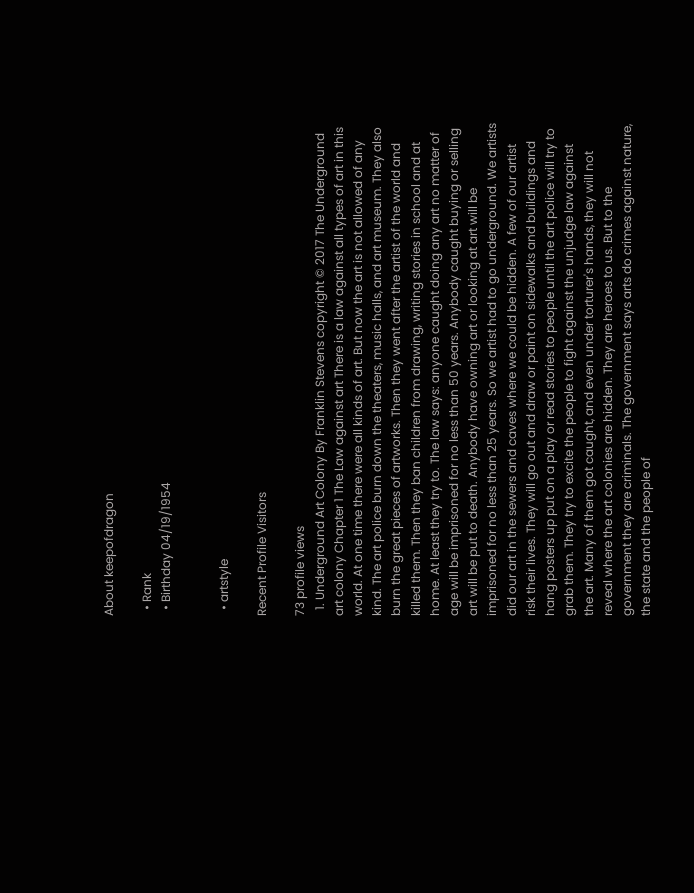About keepofdragon

  • Rank
  • Birthday 04/19/1954


  • artstyle

Recent Profile Visitors

73 profile views
  1. Underground Art Colony By Franklin Stevens copyright © 2017 The Underground art colony Chapter 1 The Law against art There is a law against all types of art in this world. At one time there were all kinds of art. But now the art is not allowed of any kind. The art police burn down the theaters, music halls, and art museum. They also burn the great pieces of artworks. Then they went after the artist of the world and killed them. Then they ban children from drawing, writing stories in school and at home. At least they try to. The law says: anyone caught doing any art no matter of age will be imprisoned for no less than 50 years. Anybody caught buying or selling art will be put to death. Anybody have owning art or looking at art will be imprisoned for no less than 25 years. So we artist had to go underground. We artists did our art in the sewers and caves where we could be hidden. A few of our artist risk their lives. They will go out and draw or paint on sidewalks and buildings and hang posters up put on a play or read stories to people until the art police will try to grab them. They try to excite the people to fight against the unjudge law against the art. Many of them got caught, and even under torturer's hands, they will not reveal where the art colonies are hidden. They are heroes to us. But to the government they are criminals. The government says arts do crimes against nature, the state and the people of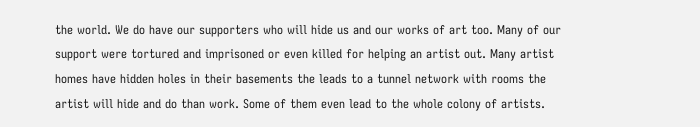the world. We do have our supporters who will hide us and our works of art too. Many of our support were tortured and imprisoned or even killed for helping an artist out. Many artist homes have hidden holes in their basements the leads to a tunnel network with rooms the artist will hide and do than work. Some of them even lead to the whole colony of artists.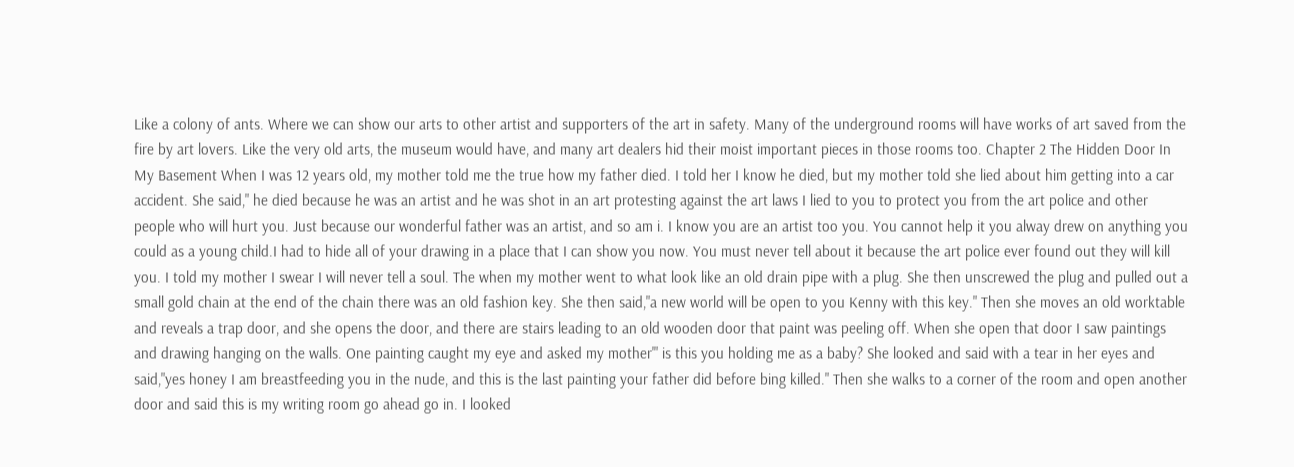Like a colony of ants. Where we can show our arts to other artist and supporters of the art in safety. Many of the underground rooms will have works of art saved from the fire by art lovers. Like the very old arts, the museum would have, and many art dealers hid their moist important pieces in those rooms too. Chapter 2 The Hidden Door In My Basement When I was 12 years old, my mother told me the true how my father died. I told her I know he died, but my mother told she lied about him getting into a car accident. She said," he died because he was an artist and he was shot in an art protesting against the art laws I lied to you to protect you from the art police and other people who will hurt you. Just because our wonderful father was an artist, and so am i. I know you are an artist too you. You cannot help it you alway drew on anything you could as a young child.I had to hide all of your drawing in a place that I can show you now. You must never tell about it because the art police ever found out they will kill you. I told my mother I swear I will never tell a soul. The when my mother went to what look like an old drain pipe with a plug. She then unscrewed the plug and pulled out a small gold chain at the end of the chain there was an old fashion key. She then said,"a new world will be open to you Kenny with this key." Then she moves an old worktable and reveals a trap door, and she opens the door, and there are stairs leading to an old wooden door that paint was peeling off. When she open that door I saw paintings and drawing hanging on the walls. One painting caught my eye and asked my mother'" is this you holding me as a baby? She looked and said with a tear in her eyes and said,"yes honey I am breastfeeding you in the nude, and this is the last painting your father did before bing killed." Then she walks to a corner of the room and open another door and said this is my writing room go ahead go in. I looked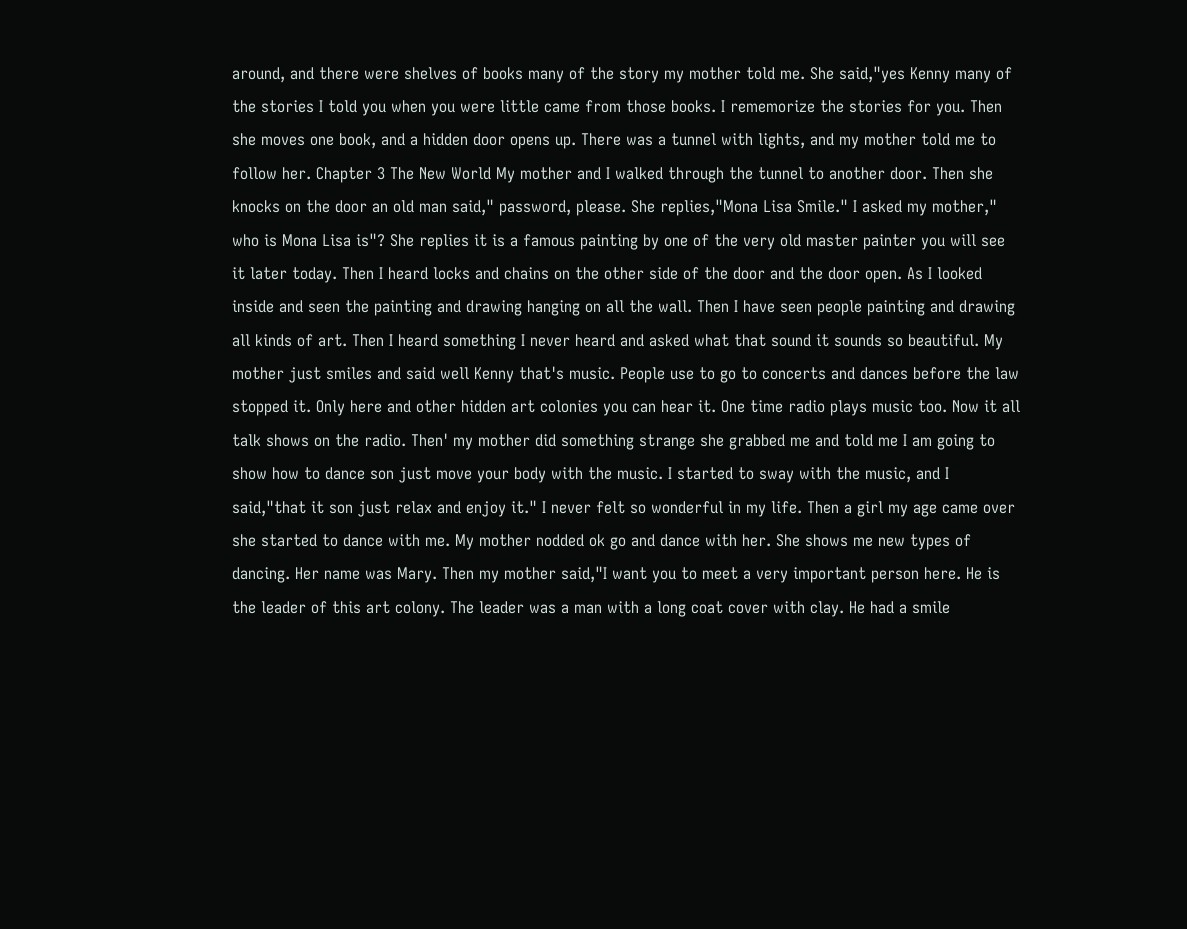around, and there were shelves of books many of the story my mother told me. She said,"yes Kenny many of the stories I told you when you were little came from those books. I rememorize the stories for you. Then she moves one book, and a hidden door opens up. There was a tunnel with lights, and my mother told me to follow her. Chapter 3 The New World My mother and I walked through the tunnel to another door. Then she knocks on the door an old man said," password, please. She replies,"Mona Lisa Smile." I asked my mother," who is Mona Lisa is"? She replies it is a famous painting by one of the very old master painter you will see it later today. Then I heard locks and chains on the other side of the door and the door open. As I looked inside and seen the painting and drawing hanging on all the wall. Then I have seen people painting and drawing all kinds of art. Then I heard something I never heard and asked what that sound it sounds so beautiful. My mother just smiles and said well Kenny that's music. People use to go to concerts and dances before the law stopped it. Only here and other hidden art colonies you can hear it. One time radio plays music too. Now it all talk shows on the radio. Then' my mother did something strange she grabbed me and told me I am going to show how to dance son just move your body with the music. I started to sway with the music, and I said,"that it son just relax and enjoy it." I never felt so wonderful in my life. Then a girl my age came over she started to dance with me. My mother nodded ok go and dance with her. She shows me new types of dancing. Her name was Mary. Then my mother said,"I want you to meet a very important person here. He is the leader of this art colony. The leader was a man with a long coat cover with clay. He had a smile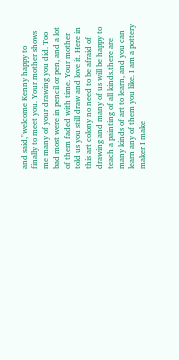and said,"welcome Kenny happy to finally to meet you. Your mother shows me many of your drawing you did. Too bad most were in pencil or pen, and a lot of them faded with time. Your mother told us you still draw and love it. Here in this art colony no need to be afraid of drawing and many of us will be happy to teach a painting of all kinds.there are many kinds of art to learn, and you can learn any of them you like. I am a pottery maker I make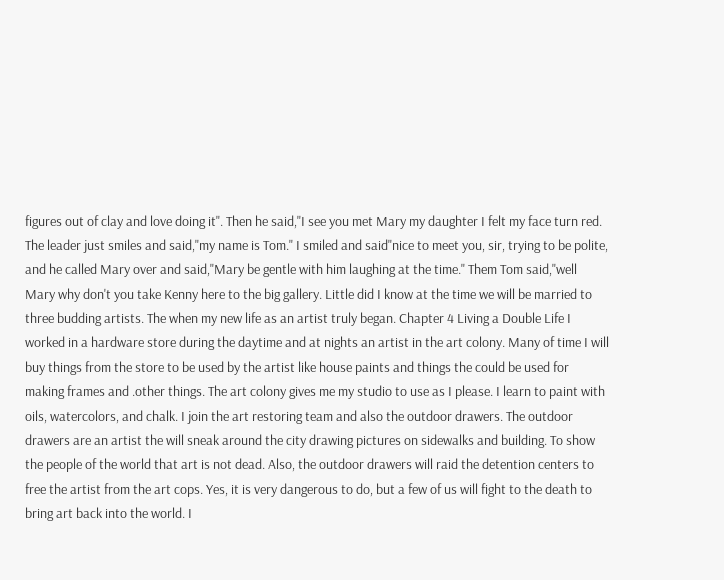figures out of clay and love doing it". Then he said,"I see you met Mary my daughter I felt my face turn red. The leader just smiles and said,"my name is Tom." I smiled and said"nice to meet you, sir, trying to be polite, and he called Mary over and said,"Mary be gentle with him laughing at the time." Them Tom said,"well Mary why don't you take Kenny here to the big gallery. Little did I know at the time we will be married to three budding artists. The when my new life as an artist truly began. Chapter 4 Living a Double Life I worked in a hardware store during the daytime and at nights an artist in the art colony. Many of time I will buy things from the store to be used by the artist like house paints and things the could be used for making frames and .other things. The art colony gives me my studio to use as I please. I learn to paint with oils, watercolors, and chalk. I join the art restoring team and also the outdoor drawers. The outdoor drawers are an artist the will sneak around the city drawing pictures on sidewalks and building. To show the people of the world that art is not dead. Also, the outdoor drawers will raid the detention centers to free the artist from the art cops. Yes, it is very dangerous to do, but a few of us will fight to the death to bring art back into the world. I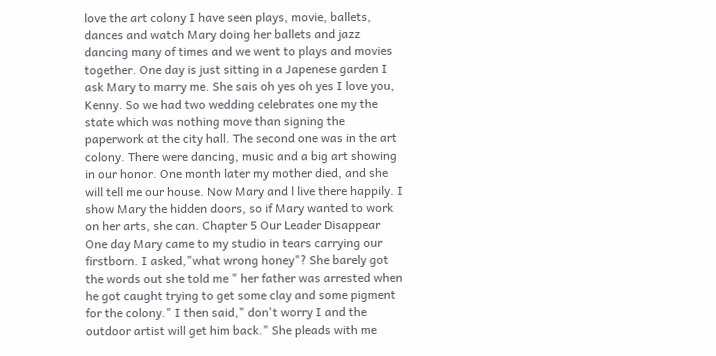love the art colony I have seen plays, movie, ballets, dances and watch Mary doing her ballets and jazz dancing many of times and we went to plays and movies together. One day is just sitting in a Japenese garden I ask Mary to marry me. She sais oh yes oh yes I love you, Kenny. So we had two wedding celebrates one my the state which was nothing move than signing the paperwork at the city hall. The second one was in the art colony. There were dancing, music and a big art showing in our honor. One month later my mother died, and she will tell me our house. Now Mary and l live there happily. I show Mary the hidden doors, so if Mary wanted to work on her arts, she can. Chapter 5 Our Leader Disappear One day Mary came to my studio in tears carrying our firstborn. I asked,"what wrong honey"? She barely got the words out she told me " her father was arrested when he got caught trying to get some clay and some pigment for the colony." I then said," don't worry I and the outdoor artist will get him back." She pleads with me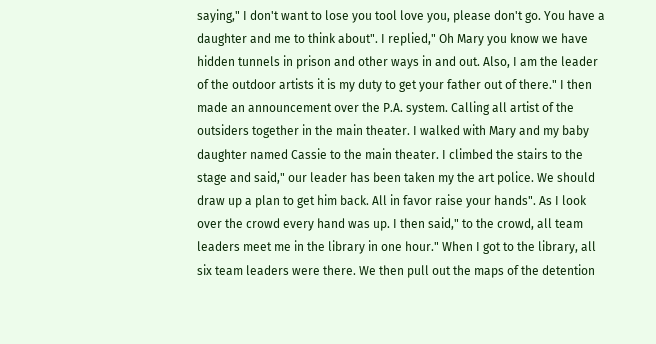saying," I don't want to lose you tool love you, please don't go. You have a daughter and me to think about". I replied," Oh Mary you know we have hidden tunnels in prison and other ways in and out. Also, I am the leader of the outdoor artists it is my duty to get your father out of there." I then made an announcement over the P.A. system. Calling all artist of the outsiders together in the main theater. I walked with Mary and my baby daughter named Cassie to the main theater. I climbed the stairs to the stage and said," our leader has been taken my the art police. We should draw up a plan to get him back. All in favor raise your hands". As I look over the crowd every hand was up. I then said," to the crowd, all team leaders meet me in the library in one hour." When I got to the library, all six team leaders were there. We then pull out the maps of the detention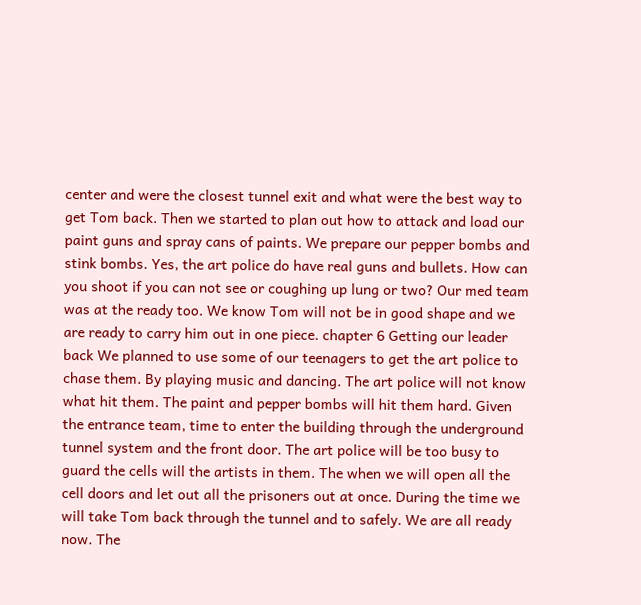center and were the closest tunnel exit and what were the best way to get Tom back. Then we started to plan out how to attack and load our paint guns and spray cans of paints. We prepare our pepper bombs and stink bombs. Yes, the art police do have real guns and bullets. How can you shoot if you can not see or coughing up lung or two? Our med team was at the ready too. We know Tom will not be in good shape and we are ready to carry him out in one piece. chapter 6 Getting our leader back We planned to use some of our teenagers to get the art police to chase them. By playing music and dancing. The art police will not know what hit them. The paint and pepper bombs will hit them hard. Given the entrance team, time to enter the building through the underground tunnel system and the front door. The art police will be too busy to guard the cells will the artists in them. The when we will open all the cell doors and let out all the prisoners out at once. During the time we will take Tom back through the tunnel and to safely. We are all ready now. The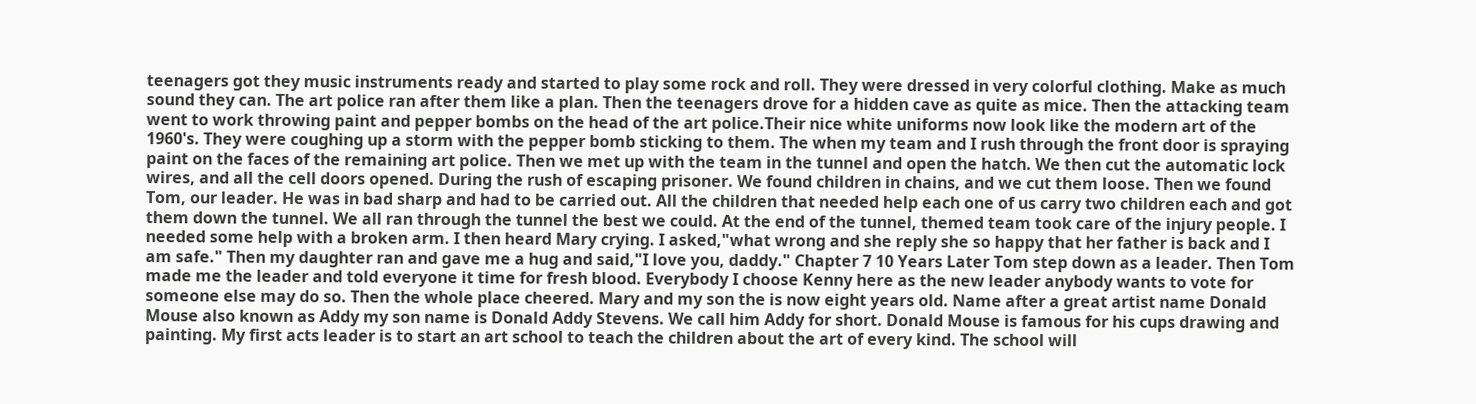teenagers got they music instruments ready and started to play some rock and roll. They were dressed in very colorful clothing. Make as much sound they can. The art police ran after them like a plan. Then the teenagers drove for a hidden cave as quite as mice. Then the attacking team went to work throwing paint and pepper bombs on the head of the art police.Their nice white uniforms now look like the modern art of the 1960's. They were coughing up a storm with the pepper bomb sticking to them. The when my team and I rush through the front door is spraying paint on the faces of the remaining art police. Then we met up with the team in the tunnel and open the hatch. We then cut the automatic lock wires, and all the cell doors opened. During the rush of escaping prisoner. We found children in chains, and we cut them loose. Then we found Tom, our leader. He was in bad sharp and had to be carried out. All the children that needed help each one of us carry two children each and got them down the tunnel. We all ran through the tunnel the best we could. At the end of the tunnel, themed team took care of the injury people. I needed some help with a broken arm. I then heard Mary crying. I asked,"what wrong and she reply she so happy that her father is back and I am safe." Then my daughter ran and gave me a hug and said,"I love you, daddy." Chapter 7 10 Years Later Tom step down as a leader. Then Tom made me the leader and told everyone it time for fresh blood. Everybody I choose Kenny here as the new leader anybody wants to vote for someone else may do so. Then the whole place cheered. Mary and my son the is now eight years old. Name after a great artist name Donald Mouse also known as Addy my son name is Donald Addy Stevens. We call him Addy for short. Donald Mouse is famous for his cups drawing and painting. My first acts leader is to start an art school to teach the children about the art of every kind. The school will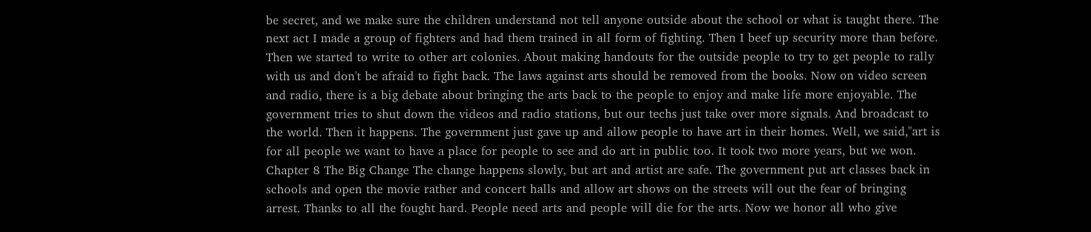be secret, and we make sure the children understand not tell anyone outside about the school or what is taught there. The next act I made a group of fighters and had them trained in all form of fighting. Then I beef up security more than before. Then we started to write to other art colonies. About making handouts for the outside people to try to get people to rally with us and don't be afraid to fight back. The laws against arts should be removed from the books. Now on video screen and radio, there is a big debate about bringing the arts back to the people to enjoy and make life more enjoyable. The government tries to shut down the videos and radio stations, but our techs just take over more signals. And broadcast to the world. Then it happens. The government just gave up and allow people to have art in their homes. Well, we said,"art is for all people we want to have a place for people to see and do art in public too. It took two more years, but we won. Chapter 8 The Big Change The change happens slowly, but art and artist are safe. The government put art classes back in schools and open the movie rather and concert halls and allow art shows on the streets will out the fear of bringing arrest. Thanks to all the fought hard. People need arts and people will die for the arts. Now we honor all who give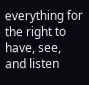everything for the right to have, see, and listen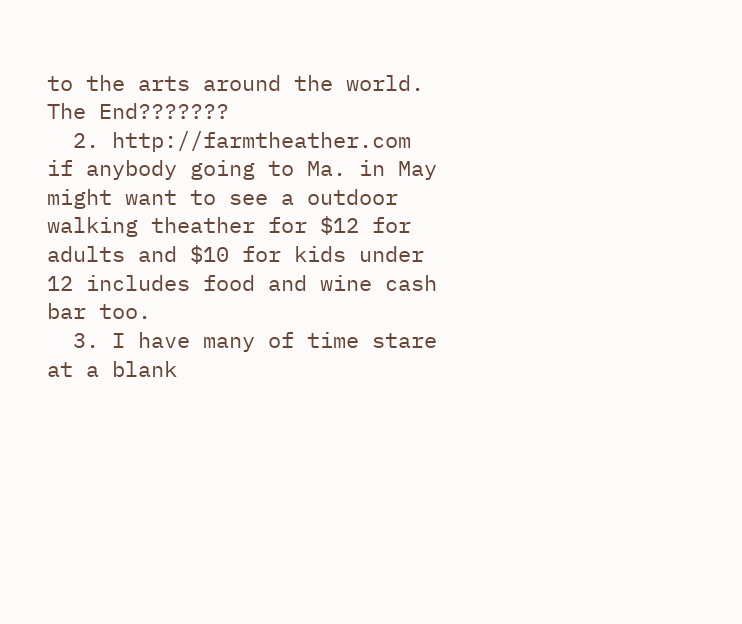to the arts around the world. The End???????
  2. http://farmtheather.com if anybody going to Ma. in May might want to see a outdoor walking theather for $12 for adults and $10 for kids under 12 includes food and wine cash bar too.
  3. I have many of time stare at a blank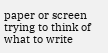paper or screen trying to think of what to write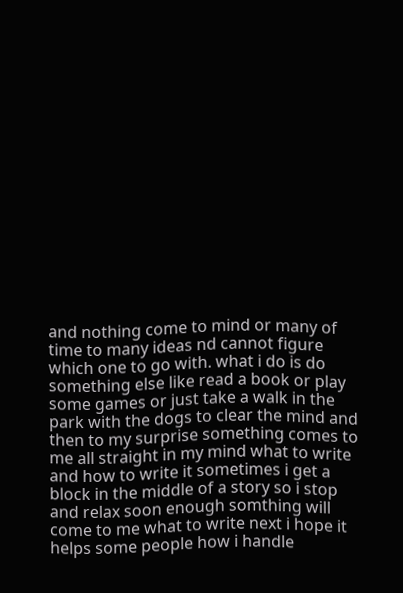and nothing come to mind or many of time to many ideas nd cannot figure which one to go with. what i do is do something else like read a book or play some games or just take a walk in the park with the dogs to clear the mind and then to my surprise something comes to me all straight in my mind what to write and how to write it sometimes i get a block in the middle of a story so i stop and relax soon enough somthing will come to me what to write next i hope it helps some people how i handle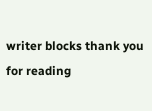writer blocks thank you for reading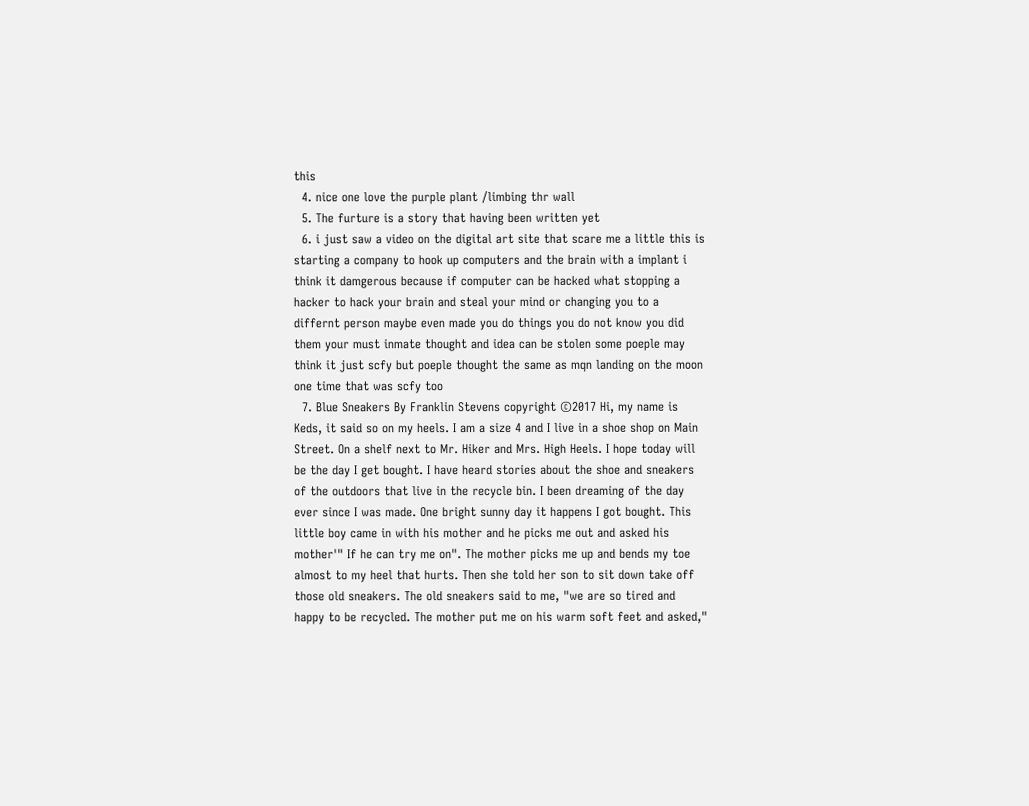this
  4. nice one love the purple plant /limbing thr wall
  5. The furture is a story that having been written yet
  6. i just saw a video on the digital art site that scare me a little this is starting a company to hook up computers and the brain with a implant i think it damgerous because if computer can be hacked what stopping a hacker to hack your brain and steal your mind or changing you to a differnt person maybe even made you do things you do not know you did them your must inmate thought and idea can be stolen some poeple may think it just scfy but poeple thought the same as mqn landing on the moon one time that was scfy too
  7. Blue Sneakers By Franklin Stevens copyright ©2017 Hi, my name is Keds, it said so on my heels. I am a size 4 and I live in a shoe shop on Main Street. On a shelf next to Mr. Hiker and Mrs. High Heels. I hope today will be the day I get bought. I have heard stories about the shoe and sneakers of the outdoors that live in the recycle bin. I been dreaming of the day ever since I was made. One bright sunny day it happens I got bought. This little boy came in with his mother and he picks me out and asked his mother'" If he can try me on". The mother picks me up and bends my toe almost to my heel that hurts. Then she told her son to sit down take off those old sneakers. The old sneakers said to me, "we are so tired and happy to be recycled. The mother put me on his warm soft feet and asked,"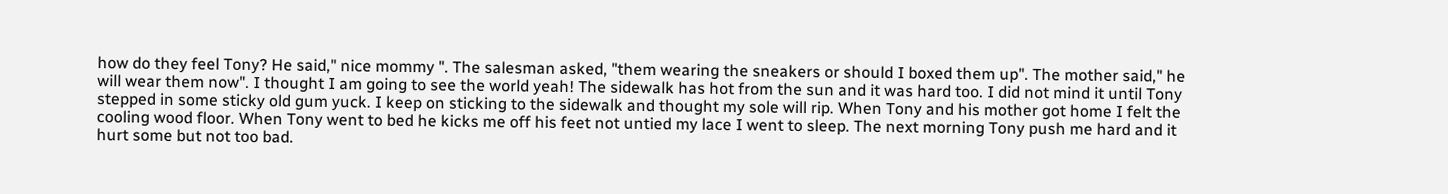how do they feel Tony? He said," nice mommy ". The salesman asked, "them wearing the sneakers or should I boxed them up". The mother said," he will wear them now". I thought I am going to see the world yeah! The sidewalk has hot from the sun and it was hard too. I did not mind it until Tony stepped in some sticky old gum yuck. I keep on sticking to the sidewalk and thought my sole will rip. When Tony and his mother got home I felt the cooling wood floor. When Tony went to bed he kicks me off his feet not untied my lace I went to sleep. The next morning Tony push me hard and it hurt some but not too bad.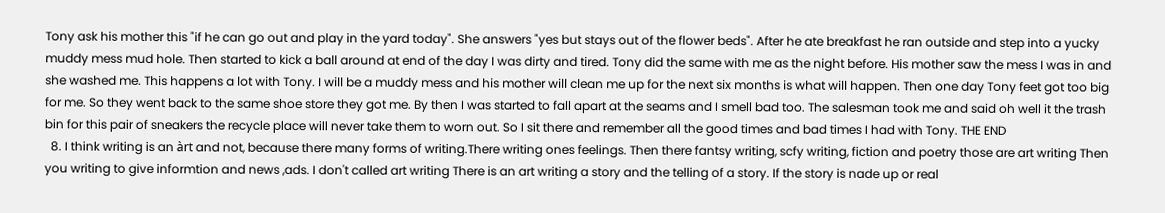Tony ask his mother this "if he can go out and play in the yard today". She answers "yes but stays out of the flower beds". After he ate breakfast he ran outside and step into a yucky muddy mess mud hole. Then started to kick a ball around at end of the day I was dirty and tired. Tony did the same with me as the night before. His mother saw the mess I was in and she washed me. This happens a lot with Tony. I will be a muddy mess and his mother will clean me up for the next six months is what will happen. Then one day Tony feet got too big for me. So they went back to the same shoe store they got me. By then I was started to fall apart at the seams and I smell bad too. The salesman took me and said oh well it the trash bin for this pair of sneakers the recycle place will never take them to worn out. So I sit there and remember all the good times and bad times I had with Tony. THE END
  8. I think writing is an àrt and not, because there many forms of writing.There writing ones feelings. Then there fantsy writing, scfy writing, fiction and poetry those are art writing Then you writing to give informtion and news ,ads. I don't called art writing There is an art writing a story and the telling of a story. If the story is nade up or real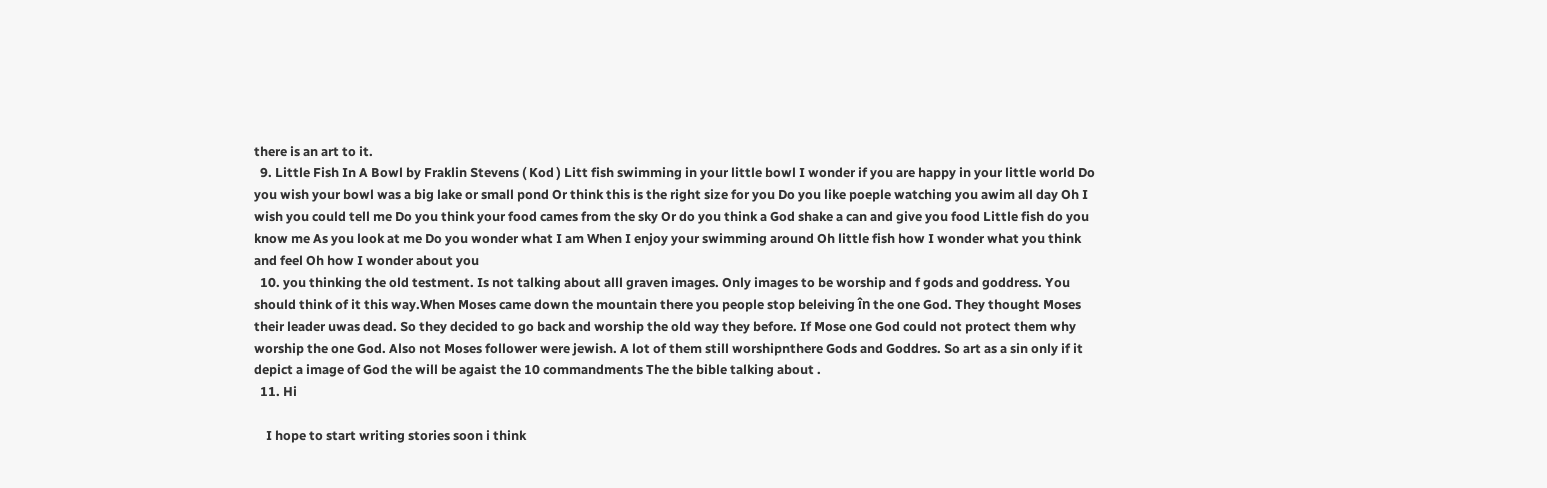there is an art to it.
  9. Little Fish In A Bowl by Fraklin Stevens ( Kod ) Litt fish swimming in your little bowl I wonder if you are happy in your little world Do you wish your bowl was a big lake or small pond Or think this is the right size for you Do you like poeple watching you awim all day Oh I wish you could tell me Do you think your food cames from the sky Or do you think a God shake a can and give you food Little fish do you know me As you look at me Do you wonder what I am When I enjoy your swimming around Oh little fish how I wonder what you think and feel Oh how I wonder about you
  10. you thinking the old testment. Is not talking about alll graven images. Only images to be worship and f gods and goddress. You should think of it this way.When Moses came down the mountain there you people stop beleiving în the one God. They thought Moses their leader uwas dead. So they decided to go back and worship the old way they before. If Mose one God could not protect them why worship the one God. Also not Moses follower were jewish. A lot of them still worshipnthere Gods and Goddres. So art as a sin only if it depict a image of God the will be agaist the 10 commandments The the bible talking about .
  11. Hi

    I hope to start writing stories soon i think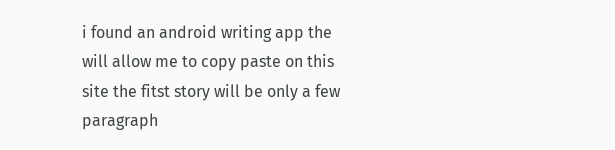i found an android writing app the will allow me to copy paste on this site the fitst story will be only a few paragraph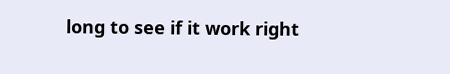long to see if it work right